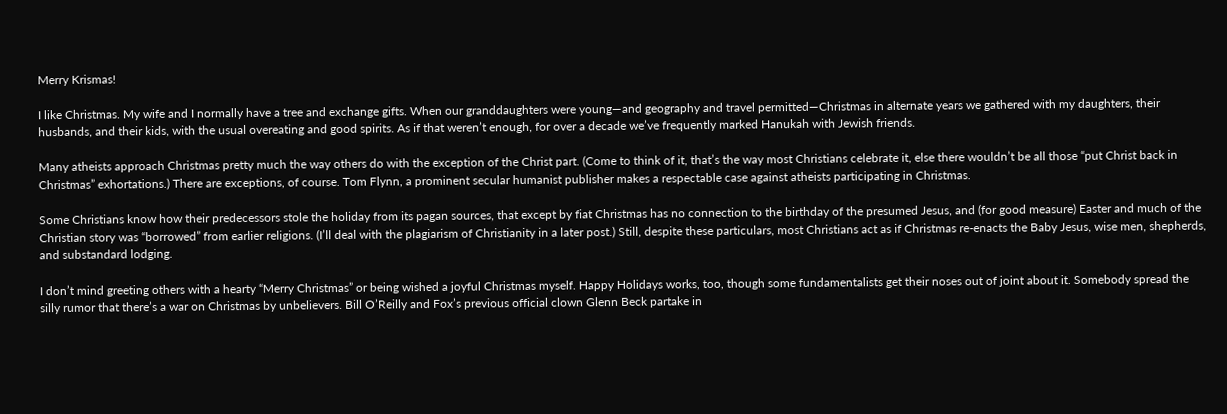Merry Krismas!

I like Christmas. My wife and I normally have a tree and exchange gifts. When our granddaughters were young—and geography and travel permitted—Christmas in alternate years we gathered with my daughters, their husbands, and their kids, with the usual overeating and good spirits. As if that weren’t enough, for over a decade we’ve frequently marked Hanukah with Jewish friends.

Many atheists approach Christmas pretty much the way others do with the exception of the Christ part. (Come to think of it, that’s the way most Christians celebrate it, else there wouldn’t be all those “put Christ back in Christmas” exhortations.) There are exceptions, of course. Tom Flynn, a prominent secular humanist publisher makes a respectable case against atheists participating in Christmas.

Some Christians know how their predecessors stole the holiday from its pagan sources, that except by fiat Christmas has no connection to the birthday of the presumed Jesus, and (for good measure) Easter and much of the Christian story was “borrowed” from earlier religions. (I’ll deal with the plagiarism of Christianity in a later post.) Still, despite these particulars, most Christians act as if Christmas re-enacts the Baby Jesus, wise men, shepherds, and substandard lodging.

I don’t mind greeting others with a hearty “Merry Christmas” or being wished a joyful Christmas myself. Happy Holidays works, too, though some fundamentalists get their noses out of joint about it. Somebody spread the silly rumor that there’s a war on Christmas by unbelievers. Bill O’Reilly and Fox’s previous official clown Glenn Beck partake in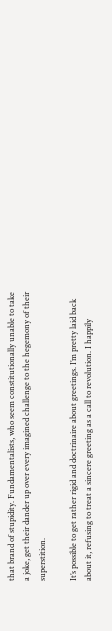that brand of stupidity. Fundamentalists, who seem constitutionally unable to take a joke, get their dander up over every imagined challenge to the hegemony of their superstition.

It’s possible to get rather rigid and doctrinaire about greetings. I’m pretty laid back about it, refusing to treat a sincere greeting as a call to revolution. I happily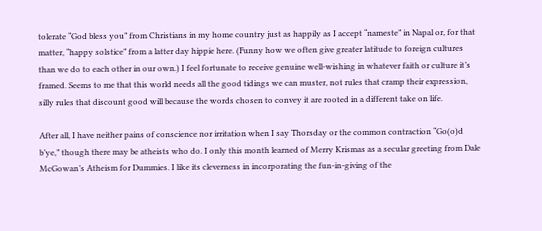tolerate “God bless you” from Christians in my home country just as happily as I accept “nameste” in Napal or, for that matter, “happy solstice” from a latter day hippie here. (Funny how we often give greater latitude to foreign cultures than we do to each other in our own.) I feel fortunate to receive genuine well-wishing in whatever faith or culture it’s framed. Seems to me that this world needs all the good tidings we can muster, not rules that cramp their expression, silly rules that discount good will because the words chosen to convey it are rooted in a different take on life.

After all, I have neither pains of conscience nor irritation when I say Thorsday or the common contraction “Go(o)d b’ye,” though there may be atheists who do. I only this month learned of Merry Krismas as a secular greeting from Dale McGowan’s Atheism for Dummies. I like its cleverness in incorporating the fun-in-giving of the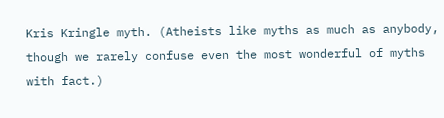Kris Kringle myth. (Atheists like myths as much as anybody, though we rarely confuse even the most wonderful of myths with fact.)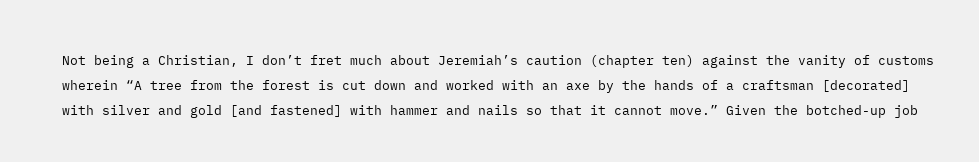Not being a Christian, I don’t fret much about Jeremiah’s caution (chapter ten) against the vanity of customs wherein “A tree from the forest is cut down and worked with an axe by the hands of a craftsman [decorated] with silver and gold [and fastened] with hammer and nails so that it cannot move.” Given the botched-up job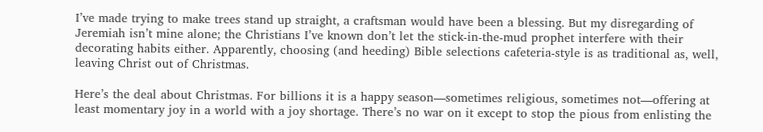I’ve made trying to make trees stand up straight, a craftsman would have been a blessing. But my disregarding of Jeremiah isn’t mine alone; the Christians I’ve known don’t let the stick-in-the-mud prophet interfere with their decorating habits either. Apparently, choosing (and heeding) Bible selections cafeteria-style is as traditional as, well, leaving Christ out of Christmas.

Here’s the deal about Christmas. For billions it is a happy season—sometimes religious, sometimes not—offering at least momentary joy in a world with a joy shortage. There’s no war on it except to stop the pious from enlisting the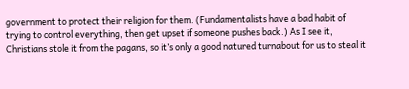government to protect their religion for them. (Fundamentalists have a bad habit of trying to control everything, then get upset if someone pushes back.) As I see it, Christians stole it from the pagans, so it’s only a good natured turnabout for us to steal it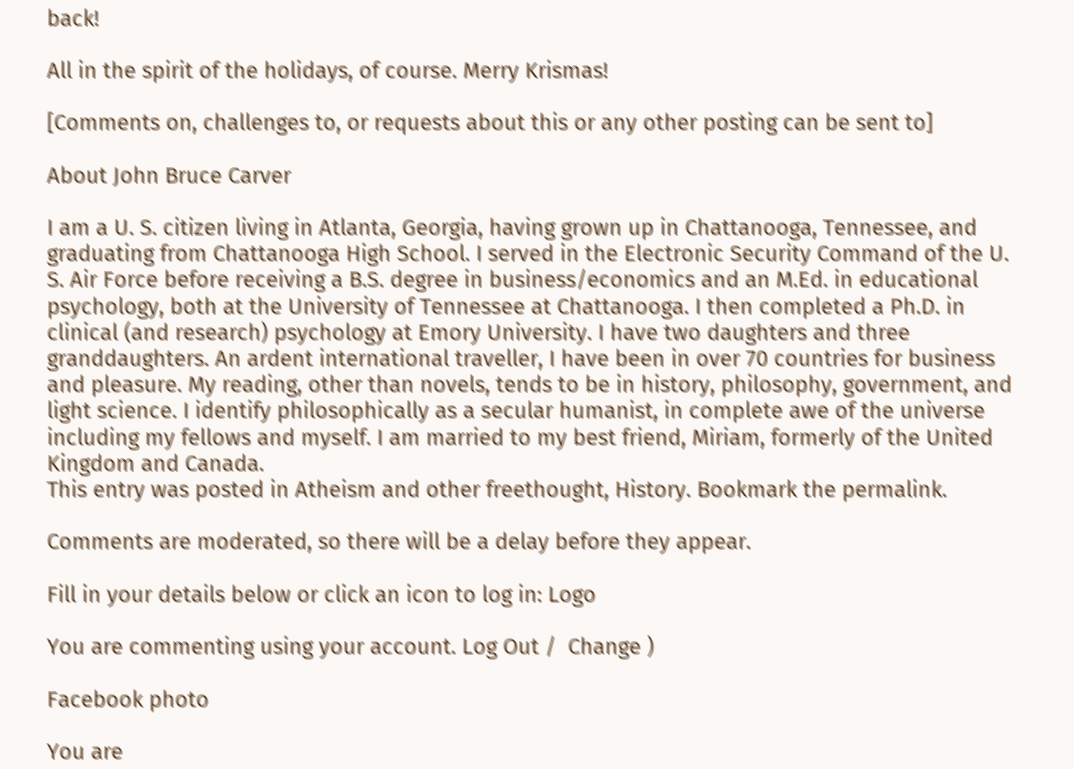back!

All in the spirit of the holidays, of course. Merry Krismas!

[Comments on, challenges to, or requests about this or any other posting can be sent to]

About John Bruce Carver

I am a U. S. citizen living in Atlanta, Georgia, having grown up in Chattanooga, Tennessee, and graduating from Chattanooga High School. I served in the Electronic Security Command of the U. S. Air Force before receiving a B.S. degree in business/economics and an M.Ed. in educational psychology, both at the University of Tennessee at Chattanooga. I then completed a Ph.D. in clinical (and research) psychology at Emory University. I have two daughters and three granddaughters. An ardent international traveller, I have been in over 70 countries for business and pleasure. My reading, other than novels, tends to be in history, philosophy, government, and light science. I identify philosophically as a secular humanist, in complete awe of the universe including my fellows and myself. I am married to my best friend, Miriam, formerly of the United Kingdom and Canada.
This entry was posted in Atheism and other freethought, History. Bookmark the permalink.

Comments are moderated, so there will be a delay before they appear.

Fill in your details below or click an icon to log in: Logo

You are commenting using your account. Log Out /  Change )

Facebook photo

You are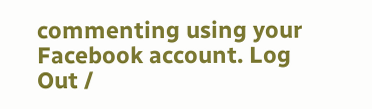commenting using your Facebook account. Log Out /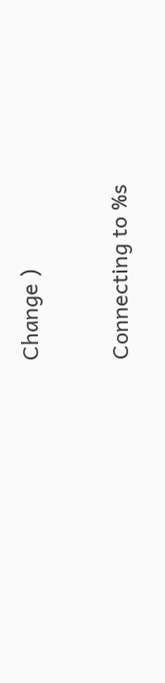Change )

Connecting to %s